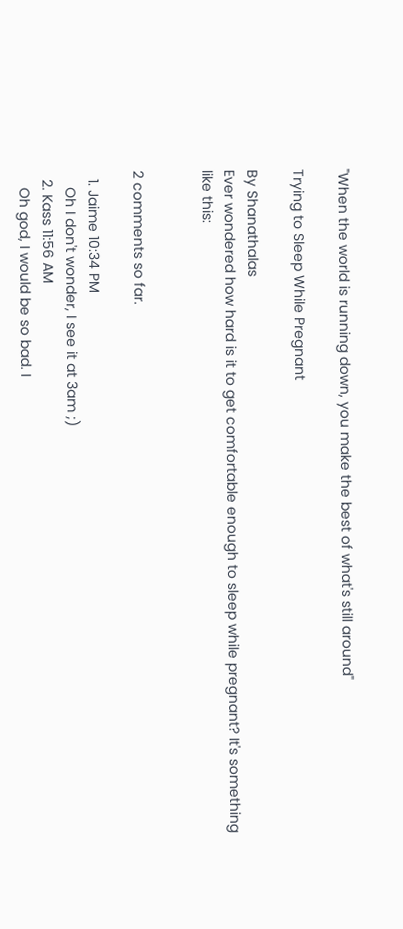"When the world is running down, you make the best of what's still around"

Trying to Sleep While Pregnant

By Shanathalas
Ever wondered how hard is it to get comfortable enough to sleep while pregnant? It's something like this:


2 comments so far.

  1. Jaime 10:34 PM
    Oh I don't wonder, I see it at 3am ;)
  2. Kass 11:56 AM
    Oh god, I would be so bad. I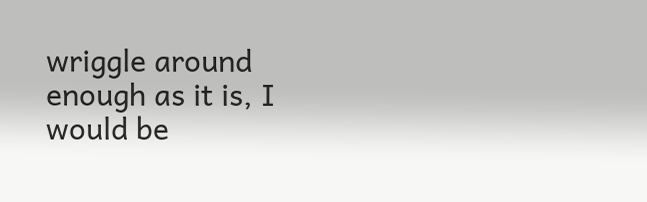wriggle around enough as it is, I would be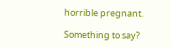horrible pregnant.

Something to say?